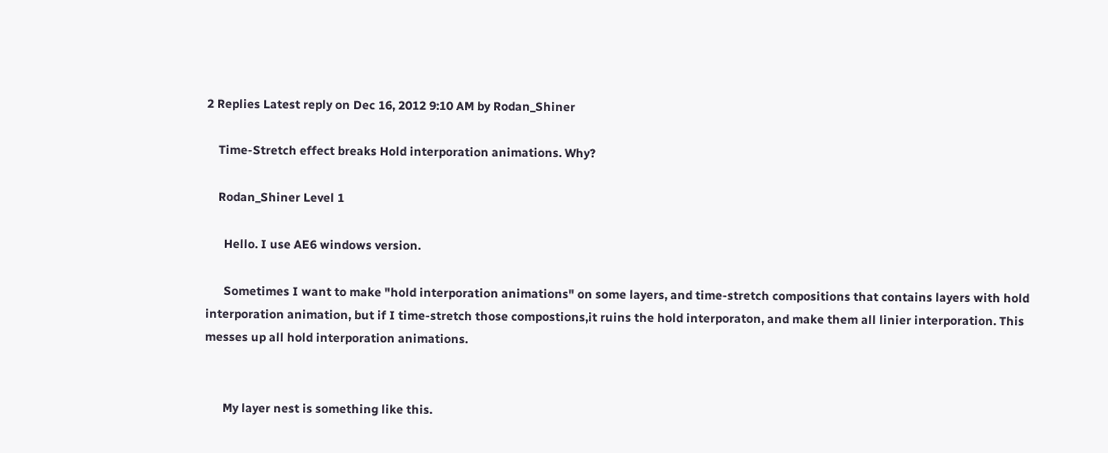2 Replies Latest reply on Dec 16, 2012 9:10 AM by Rodan_Shiner

    Time-Stretch effect breaks Hold interporation animations. Why?

    Rodan_Shiner Level 1

      Hello. I use AE6 windows version.

      Sometimes I want to make "hold interporation animations" on some layers, and time-stretch compositions that contains layers with hold interporation animation, but if I time-stretch those compostions,it ruins the hold interporaton, and make them all linier interporation. This messes up all hold interporation animations.


      My layer nest is something like this.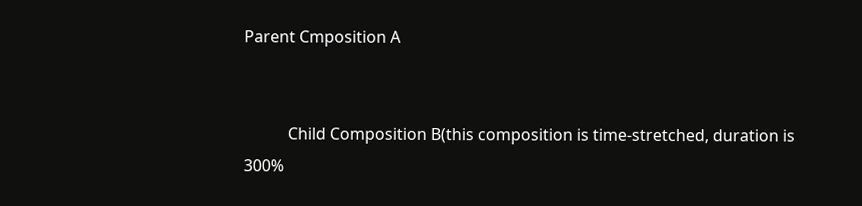Parent Cmposition A


           Child Composition B(this composition is time-stretched, duration is 300%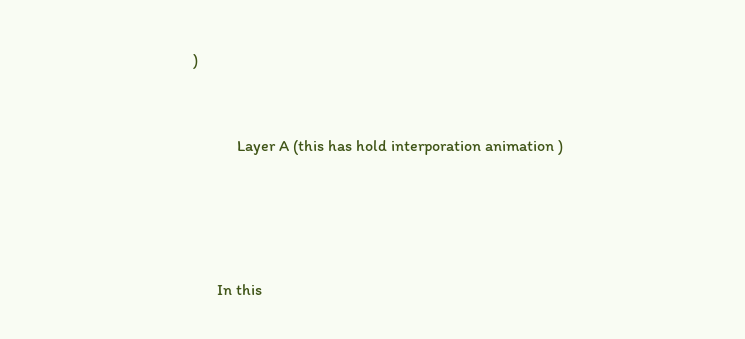)


           Layer A (this has hold interporation animation )




      In this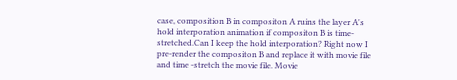case, composition B in compositon A ruins the layer A's hold interporation animation if compositon B is time-stretched.Can I keep the hold interporation? Right now I pre-render the compositon B and replace it with movie file and time -stretch the movie file. Movie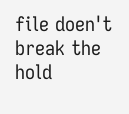file doen't break the hold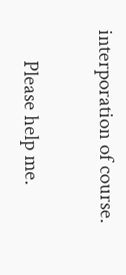interporation of course.

      Please help me.